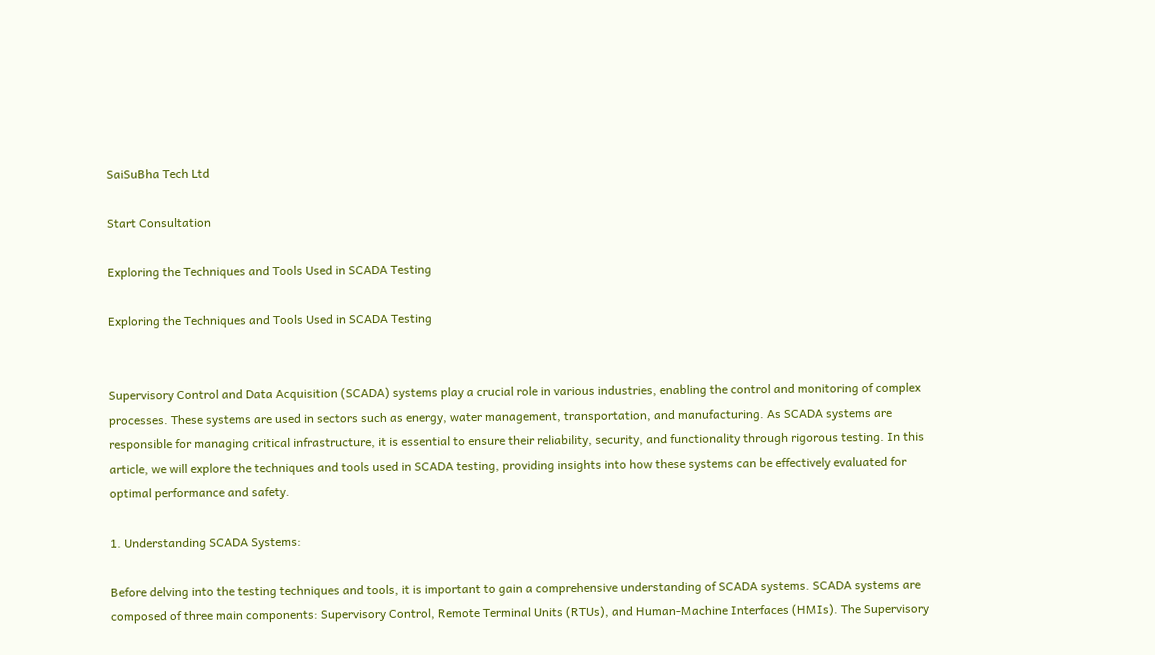SaiSuBha Tech Ltd

Start Consultation

Exploring the Techniques and Tools Used in SCADA Testing

Exploring the Techniques and Tools Used in SCADA Testing


Supervisory Control and Data Acquisition (SCADA) systems play a crucial role in various industries, enabling the control and monitoring of complex processes. These systems are used in sectors such as energy, water management, transportation, and manufacturing. As SCADA systems are responsible for managing critical infrastructure, it is essential to ensure their reliability, security, and functionality through rigorous testing. In this article, we will explore the techniques and tools used in SCADA testing, providing insights into how these systems can be effectively evaluated for optimal performance and safety.

1. Understanding SCADA Systems:

Before delving into the testing techniques and tools, it is important to gain a comprehensive understanding of SCADA systems. SCADA systems are composed of three main components: Supervisory Control, Remote Terminal Units (RTUs), and Human-Machine Interfaces (HMIs). The Supervisory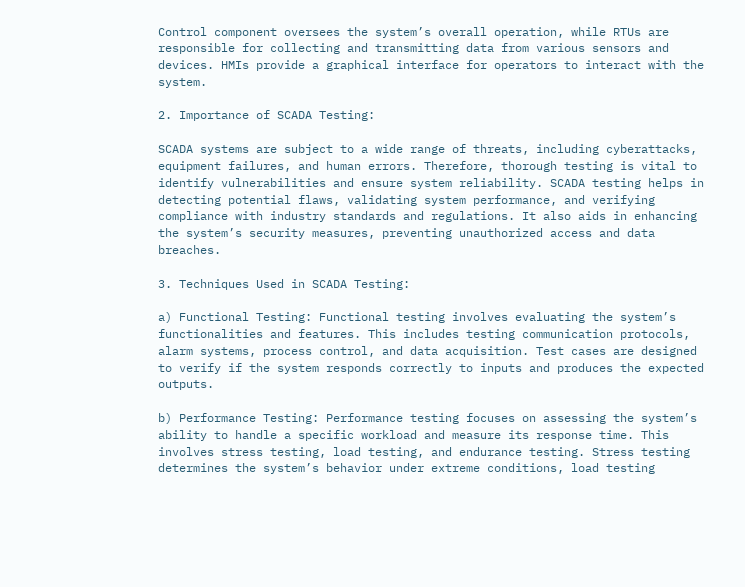Control component oversees the system’s overall operation, while RTUs are responsible for collecting and transmitting data from various sensors and devices. HMIs provide a graphical interface for operators to interact with the system.

2. Importance of SCADA Testing:

SCADA systems are subject to a wide range of threats, including cyberattacks, equipment failures, and human errors. Therefore, thorough testing is vital to identify vulnerabilities and ensure system reliability. SCADA testing helps in detecting potential flaws, validating system performance, and verifying compliance with industry standards and regulations. It also aids in enhancing the system’s security measures, preventing unauthorized access and data breaches.

3. Techniques Used in SCADA Testing:

a) Functional Testing: Functional testing involves evaluating the system’s functionalities and features. This includes testing communication protocols, alarm systems, process control, and data acquisition. Test cases are designed to verify if the system responds correctly to inputs and produces the expected outputs.

b) Performance Testing: Performance testing focuses on assessing the system’s ability to handle a specific workload and measure its response time. This involves stress testing, load testing, and endurance testing. Stress testing determines the system’s behavior under extreme conditions, load testing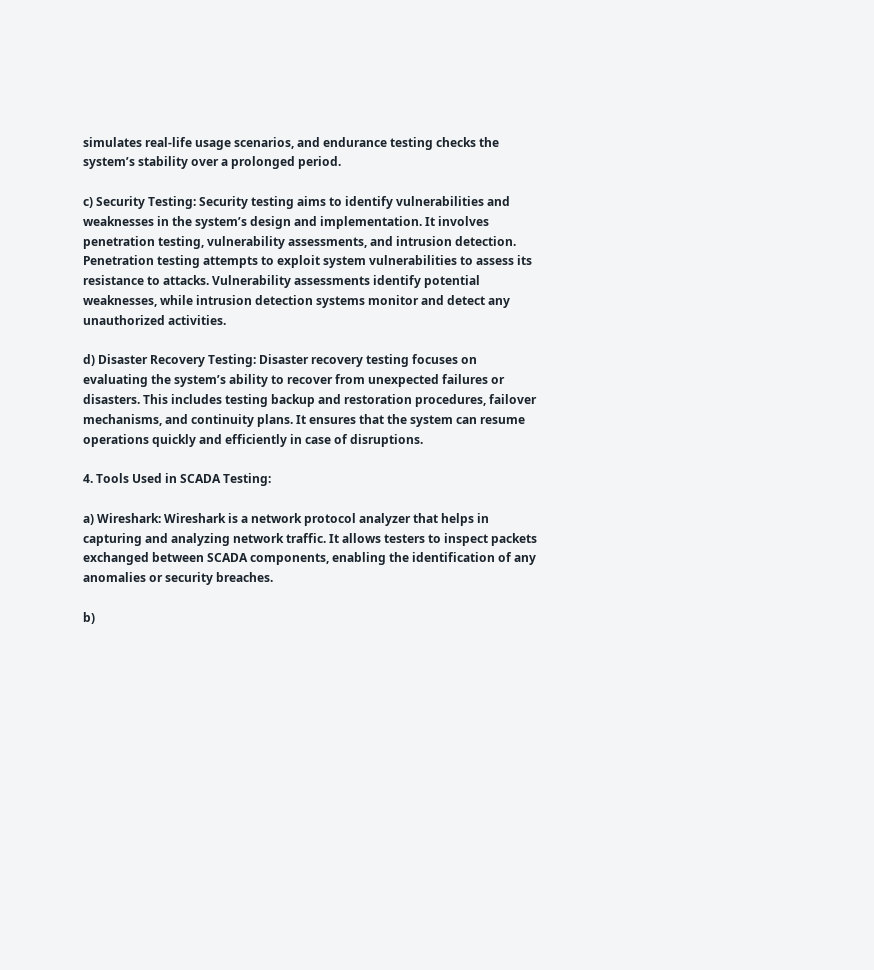simulates real-life usage scenarios, and endurance testing checks the system’s stability over a prolonged period.

c) Security Testing: Security testing aims to identify vulnerabilities and weaknesses in the system’s design and implementation. It involves penetration testing, vulnerability assessments, and intrusion detection. Penetration testing attempts to exploit system vulnerabilities to assess its resistance to attacks. Vulnerability assessments identify potential weaknesses, while intrusion detection systems monitor and detect any unauthorized activities.

d) Disaster Recovery Testing: Disaster recovery testing focuses on evaluating the system’s ability to recover from unexpected failures or disasters. This includes testing backup and restoration procedures, failover mechanisms, and continuity plans. It ensures that the system can resume operations quickly and efficiently in case of disruptions.

4. Tools Used in SCADA Testing:

a) Wireshark: Wireshark is a network protocol analyzer that helps in capturing and analyzing network traffic. It allows testers to inspect packets exchanged between SCADA components, enabling the identification of any anomalies or security breaches.

b)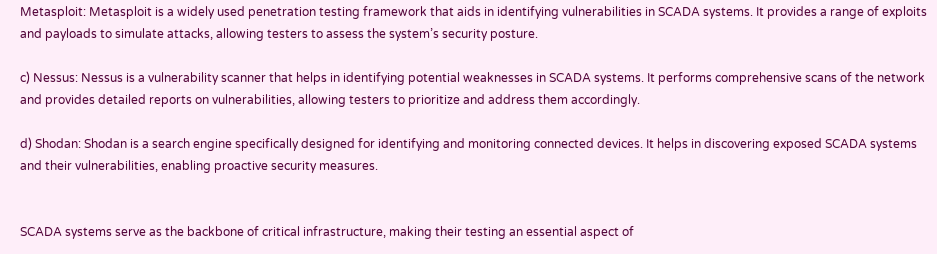Metasploit: Metasploit is a widely used penetration testing framework that aids in identifying vulnerabilities in SCADA systems. It provides a range of exploits and payloads to simulate attacks, allowing testers to assess the system’s security posture.

c) Nessus: Nessus is a vulnerability scanner that helps in identifying potential weaknesses in SCADA systems. It performs comprehensive scans of the network and provides detailed reports on vulnerabilities, allowing testers to prioritize and address them accordingly.

d) Shodan: Shodan is a search engine specifically designed for identifying and monitoring connected devices. It helps in discovering exposed SCADA systems and their vulnerabilities, enabling proactive security measures.


SCADA systems serve as the backbone of critical infrastructure, making their testing an essential aspect of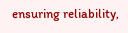ensuring reliability,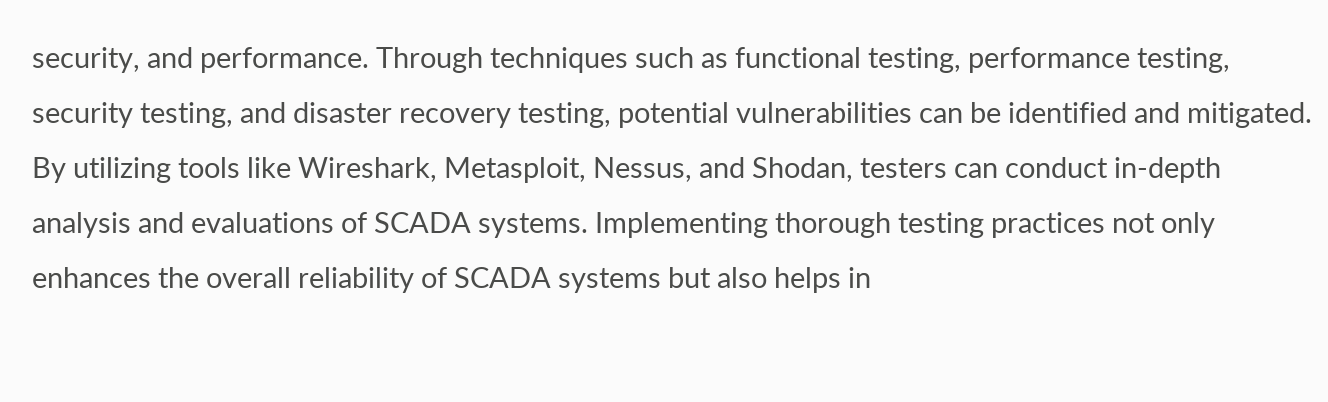security, and performance. Through techniques such as functional testing, performance testing, security testing, and disaster recovery testing, potential vulnerabilities can be identified and mitigated. By utilizing tools like Wireshark, Metasploit, Nessus, and Shodan, testers can conduct in-depth analysis and evaluations of SCADA systems. Implementing thorough testing practices not only enhances the overall reliability of SCADA systems but also helps in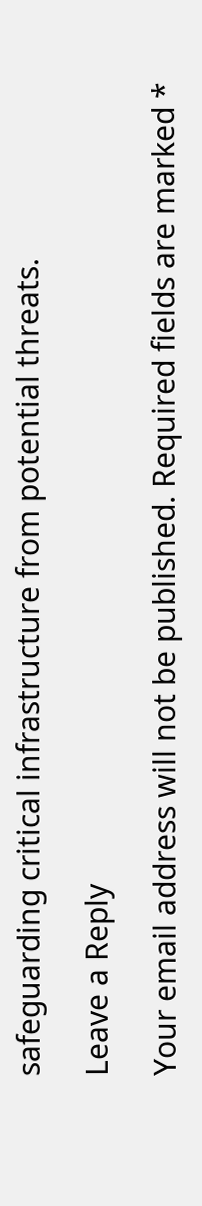safeguarding critical infrastructure from potential threats.

Leave a Reply

Your email address will not be published. Required fields are marked *